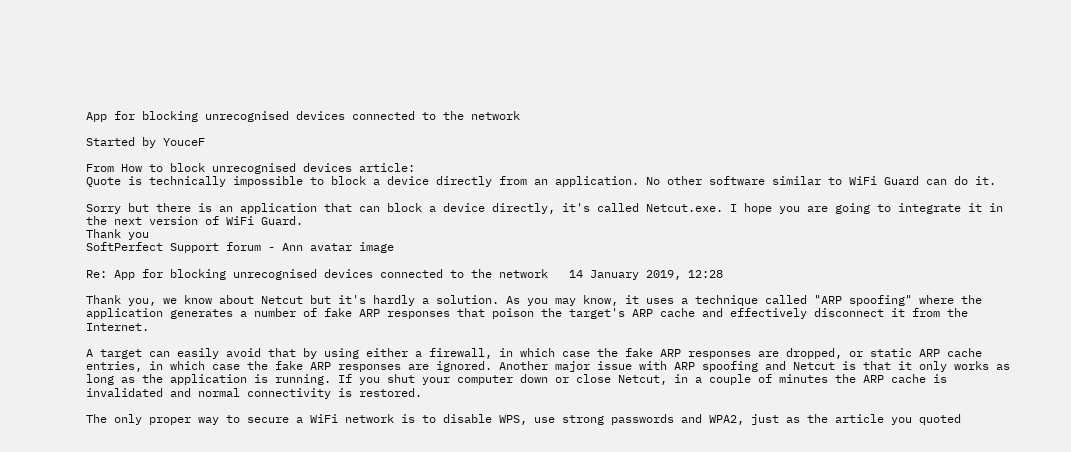App for blocking unrecognised devices connected to the network

Started by YouceF

From How to block unrecognised devices article:
Quote is technically impossible to block a device directly from an application. No other software similar to WiFi Guard can do it.

Sorry but there is an application that can block a device directly, it's called Netcut.exe. I hope you are going to integrate it in the next version of WiFi Guard.
Thank you
SoftPerfect Support forum - Ann avatar image

Re: App for blocking unrecognised devices connected to the network   14 January 2019, 12:28

Thank you, we know about Netcut but it's hardly a solution. As you may know, it uses a technique called "ARP spoofing" where the application generates a number of fake ARP responses that poison the target's ARP cache and effectively disconnect it from the Internet.

A target can easily avoid that by using either a firewall, in which case the fake ARP responses are dropped, or static ARP cache entries, in which case the fake ARP responses are ignored. Another major issue with ARP spoofing and Netcut is that it only works as long as the application is running. If you shut your computer down or close Netcut, in a couple of minutes the ARP cache is invalidated and normal connectivity is restored.

The only proper way to secure a WiFi network is to disable WPS, use strong passwords and WPA2, just as the article you quoted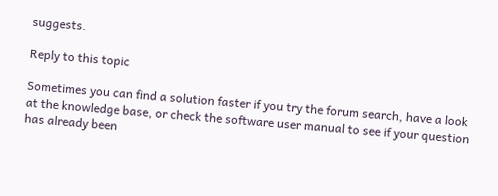suggests.

Reply to this topic

Sometimes you can find a solution faster if you try the forum search, have a look at the knowledge base, or check the software user manual to see if your question has already been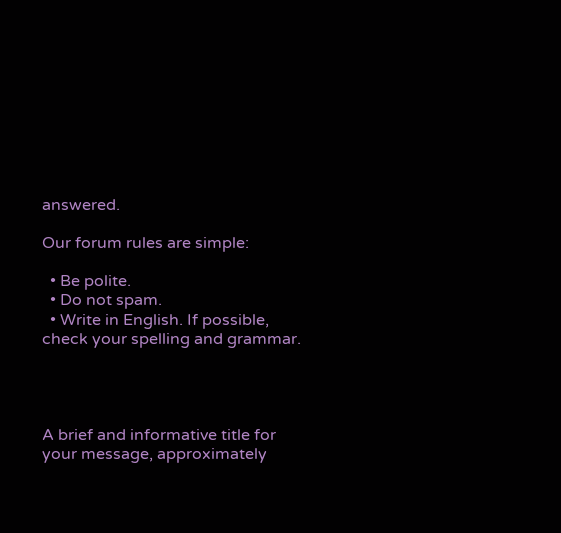answered.

Our forum rules are simple:

  • Be polite.
  • Do not spam.
  • Write in English. If possible, check your spelling and grammar.




A brief and informative title for your message, approximately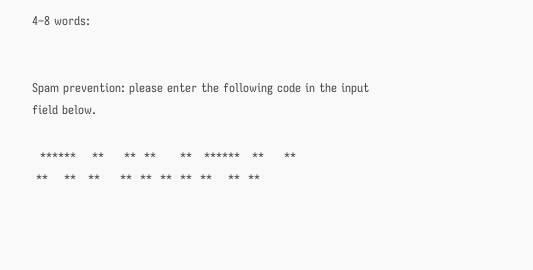4–8 words:


Spam prevention: please enter the following code in the input field below.

  ******    **     **  **      **   ******   **     **
 **    **   **     **  **  **  **  **    **  **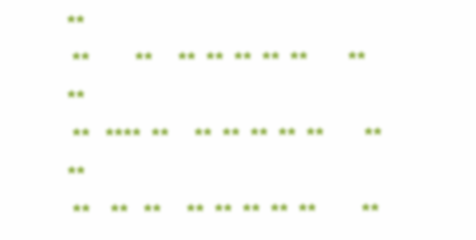**
 **         **     **  **  **  **  **        **     **
 **   ****  **     **  **  **  **  **        **     **
 **    **   **     **  **  **  **  **         **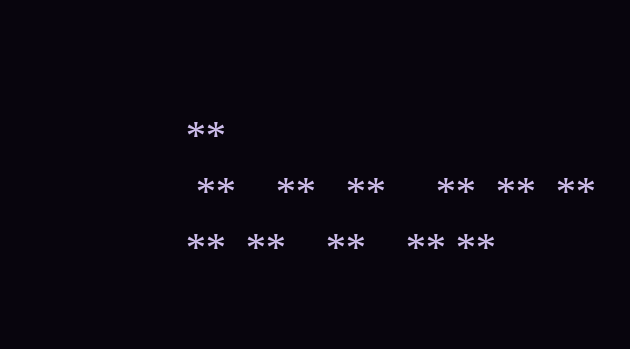**
 **    **   **     **  **  **  **  **    **    ** **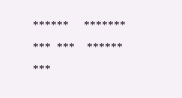******     *******    ***  ***    ******      ***